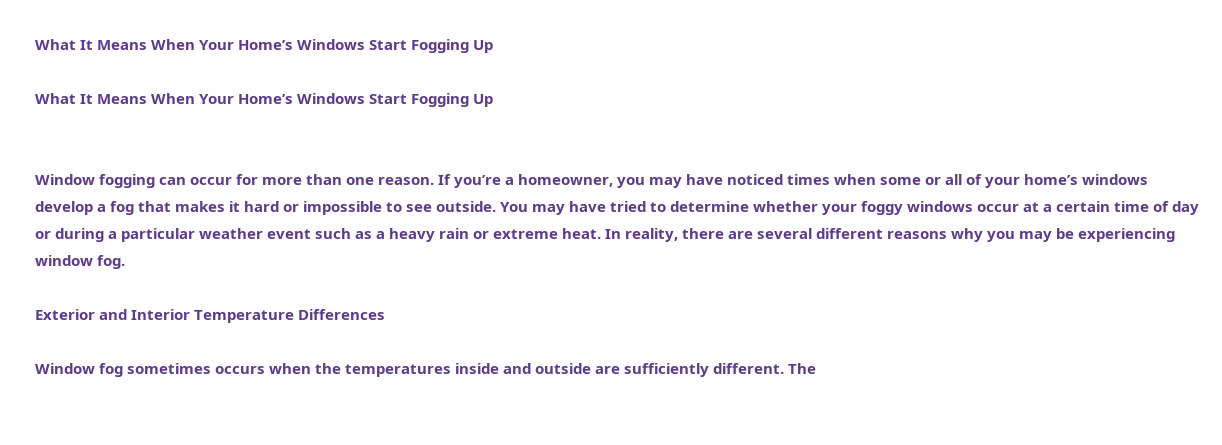What It Means When Your Home’s Windows Start Fogging Up

What It Means When Your Home’s Windows Start Fogging Up


Window fogging can occur for more than one reason. If you’re a homeowner, you may have noticed times when some or all of your home’s windows develop a fog that makes it hard or impossible to see outside. You may have tried to determine whether your foggy windows occur at a certain time of day or during a particular weather event such as a heavy rain or extreme heat. In reality, there are several different reasons why you may be experiencing window fog.

Exterior and Interior Temperature Differences

Window fog sometimes occurs when the temperatures inside and outside are sufficiently different. The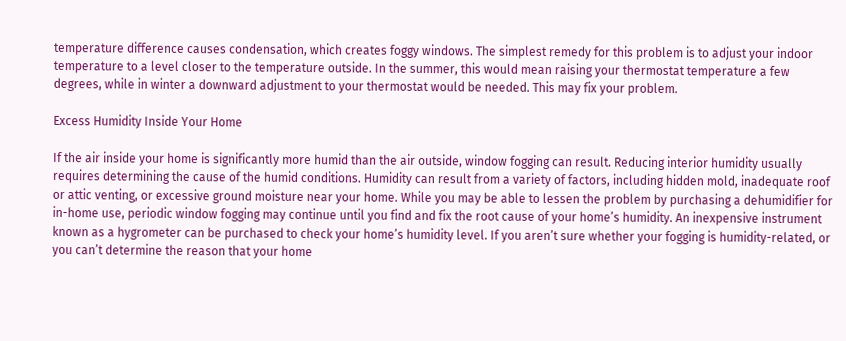temperature difference causes condensation, which creates foggy windows. The simplest remedy for this problem is to adjust your indoor temperature to a level closer to the temperature outside. In the summer, this would mean raising your thermostat temperature a few degrees, while in winter a downward adjustment to your thermostat would be needed. This may fix your problem.

Excess Humidity Inside Your Home

If the air inside your home is significantly more humid than the air outside, window fogging can result. Reducing interior humidity usually requires determining the cause of the humid conditions. Humidity can result from a variety of factors, including hidden mold, inadequate roof or attic venting, or excessive ground moisture near your home. While you may be able to lessen the problem by purchasing a dehumidifier for in-home use, periodic window fogging may continue until you find and fix the root cause of your home’s humidity. An inexpensive instrument known as a hygrometer can be purchased to check your home’s humidity level. If you aren’t sure whether your fogging is humidity-related, or you can’t determine the reason that your home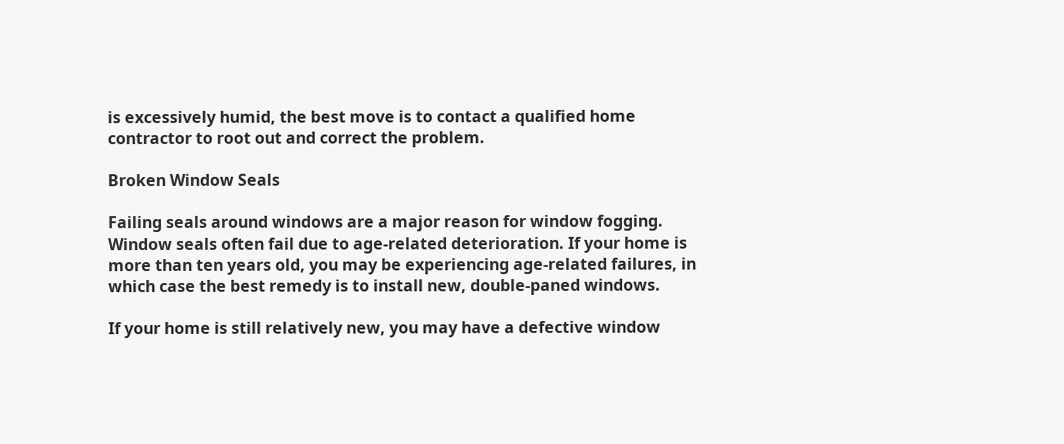is excessively humid, the best move is to contact a qualified home contractor to root out and correct the problem.

Broken Window Seals

Failing seals around windows are a major reason for window fogging. Window seals often fail due to age-related deterioration. If your home is more than ten years old, you may be experiencing age-related failures, in which case the best remedy is to install new, double-paned windows.

If your home is still relatively new, you may have a defective window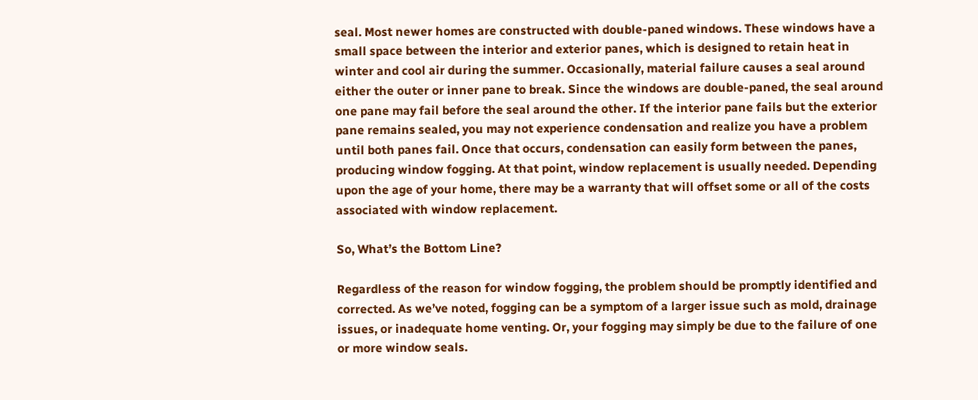seal. Most newer homes are constructed with double-paned windows. These windows have a small space between the interior and exterior panes, which is designed to retain heat in winter and cool air during the summer. Occasionally, material failure causes a seal around either the outer or inner pane to break. Since the windows are double-paned, the seal around one pane may fail before the seal around the other. If the interior pane fails but the exterior pane remains sealed, you may not experience condensation and realize you have a problem until both panes fail. Once that occurs, condensation can easily form between the panes, producing window fogging. At that point, window replacement is usually needed. Depending upon the age of your home, there may be a warranty that will offset some or all of the costs associated with window replacement.

So, What’s the Bottom Line?

Regardless of the reason for window fogging, the problem should be promptly identified and corrected. As we’ve noted, fogging can be a symptom of a larger issue such as mold, drainage issues, or inadequate home venting. Or, your fogging may simply be due to the failure of one or more window seals.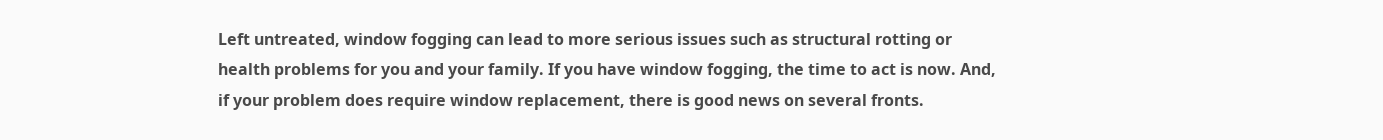Left untreated, window fogging can lead to more serious issues such as structural rotting or health problems for you and your family. If you have window fogging, the time to act is now. And, if your problem does require window replacement, there is good news on several fronts.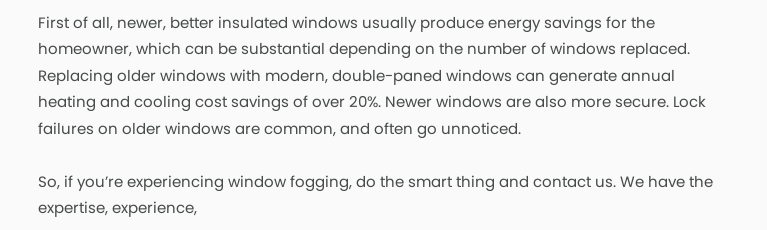First of all, newer, better insulated windows usually produce energy savings for the homeowner, which can be substantial depending on the number of windows replaced. Replacing older windows with modern, double-paned windows can generate annual heating and cooling cost savings of over 20%. Newer windows are also more secure. Lock failures on older windows are common, and often go unnoticed.

So, if you’re experiencing window fogging, do the smart thing and contact us. We have the expertise, experience,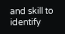and skill to identify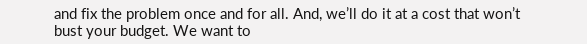and fix the problem once and for all. And, we’ll do it at a cost that won’t bust your budget. We want to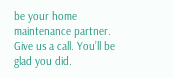be your home maintenance partner. Give us a call. You’ll be glad you did.